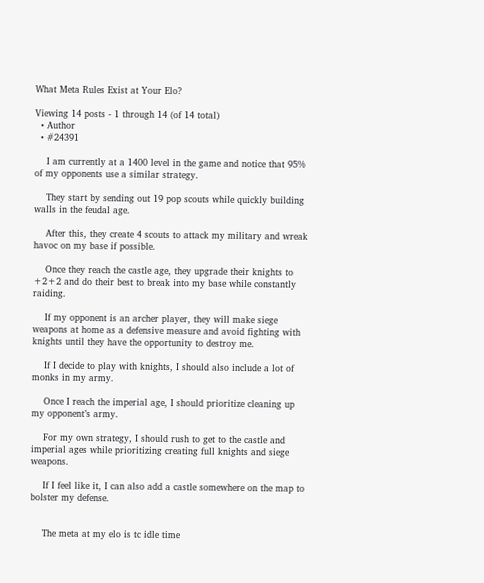What Meta Rules Exist at Your Elo?

Viewing 14 posts - 1 through 14 (of 14 total)
  • Author
  • #24391

    I am currently at a 1400 level in the game and notice that 95% of my opponents use a similar strategy.

    They start by sending out 19 pop scouts while quickly building walls in the feudal age.

    After this, they create 4 scouts to attack my military and wreak havoc on my base if possible.

    Once they reach the castle age, they upgrade their knights to +2+2 and do their best to break into my base while constantly raiding.

    If my opponent is an archer player, they will make siege weapons at home as a defensive measure and avoid fighting with knights until they have the opportunity to destroy me.

    If I decide to play with knights, I should also include a lot of monks in my army.

    Once I reach the imperial age, I should prioritize cleaning up my opponent’s army.

    For my own strategy, I should rush to get to the castle and imperial ages while prioritizing creating full knights and siege weapons.

    If I feel like it, I can also add a castle somewhere on the map to bolster my defense.


    The meta at my elo is tc idle time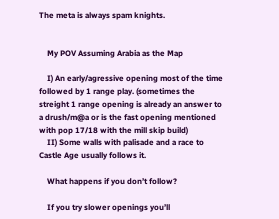The meta is always spam knights.


    My POV Assuming Arabia as the Map

    I) An early/agressive opening most of the time followed by 1 range play. (sometimes the streight 1 range opening is already an answer to a drush/m@a or is the fast opening mentioned with pop 17/18 with the mill skip build)
    II) Some walls with palisade and a race to Castle Age usually follows it.

    What happens if you don’t follow?

    If you try slower openings you’ll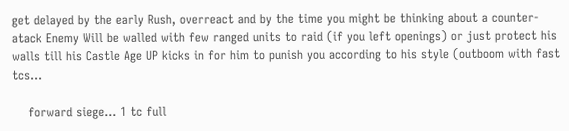get delayed by the early Rush, overreact and by the time you might be thinking about a counter-atack Enemy Will be walled with few ranged units to raid (if you left openings) or just protect his walls till his Castle Age UP kicks in for him to punish you according to his style (outboom with fast tcs…

    forward siege… 1 tc full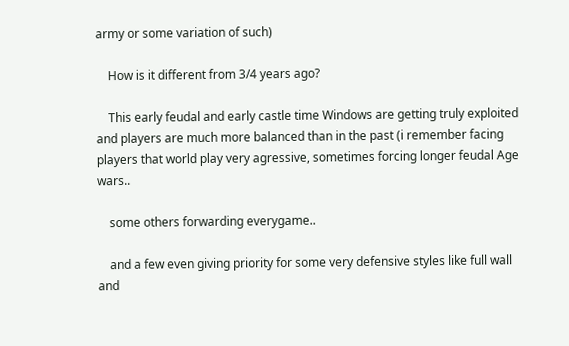army or some variation of such)

    How is it different from 3/4 years ago?

    This early feudal and early castle time Windows are getting truly exploited and players are much more balanced than in the past (i remember facing players that world play very agressive, sometimes forcing longer feudal Age wars..

    some others forwarding everygame..

    and a few even giving priority for some very defensive styles like full wall and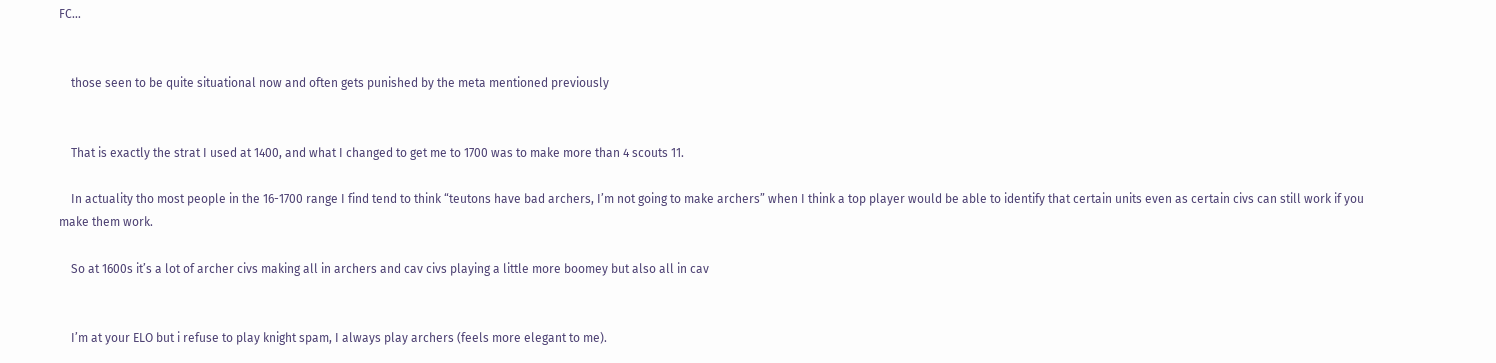FC…


    those seen to be quite situational now and often gets punished by the meta mentioned previously


    That is exactly the strat I used at 1400, and what I changed to get me to 1700 was to make more than 4 scouts 11.

    In actuality tho most people in the 16-1700 range I find tend to think “teutons have bad archers, I’m not going to make archers” when I think a top player would be able to identify that certain units even as certain civs can still work if you make them work.

    So at 1600s it’s a lot of archer civs making all in archers and cav civs playing a little more boomey but also all in cav


    I’m at your ELO but i refuse to play knight spam, I always play archers (feels more elegant to me).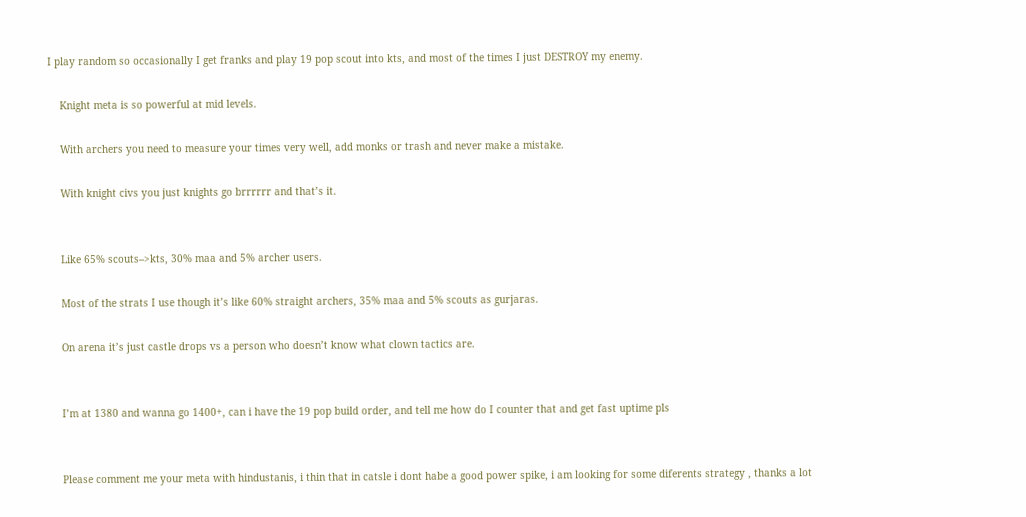I play random so occasionally I get franks and play 19 pop scout into kts, and most of the times I just DESTROY my enemy.

    Knight meta is so powerful at mid levels.

    With archers you need to measure your times very well, add monks or trash and never make a mistake.

    With knight civs you just knights go brrrrrr and that’s it.


    Like 65% scouts–>kts, 30% maa and 5% archer users.

    Most of the strats I use though it’s like 60% straight archers, 35% maa and 5% scouts as gurjaras.

    On arena it’s just castle drops vs a person who doesn’t know what clown tactics are.


    I’m at 1380 and wanna go 1400+, can i have the 19 pop build order, and tell me how do I counter that and get fast uptime pls


    Please comment me your meta with hindustanis, i thin that in catsle i dont habe a good power spike, i am looking for some diferents strategy , thanks a lot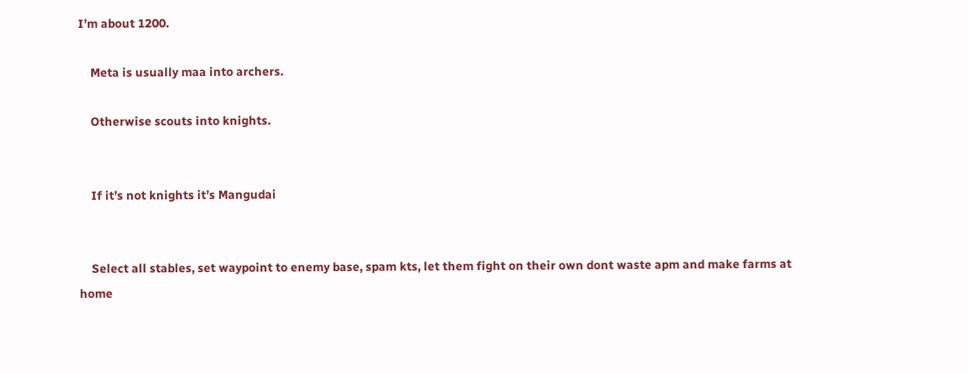I’m about 1200.

    Meta is usually maa into archers.

    Otherwise scouts into knights.


    If it’s not knights it’s Mangudai


    Select all stables, set waypoint to enemy base, spam kts, let them fight on their own dont waste apm and make farms at home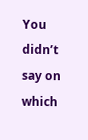You didn’t say on which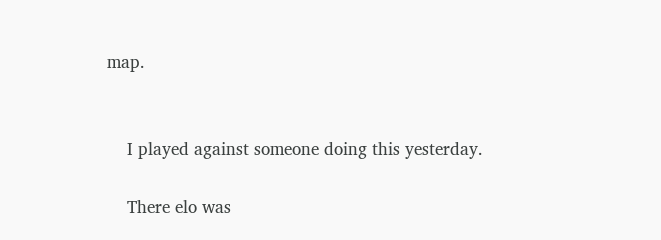map.


    I played against someone doing this yesterday.

    There elo was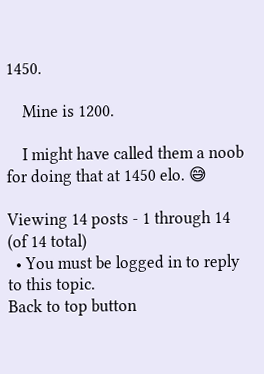1450.

    Mine is 1200.

    I might have called them a noob for doing that at 1450 elo. 😅

Viewing 14 posts - 1 through 14 (of 14 total)
  • You must be logged in to reply to this topic.
Back to top button